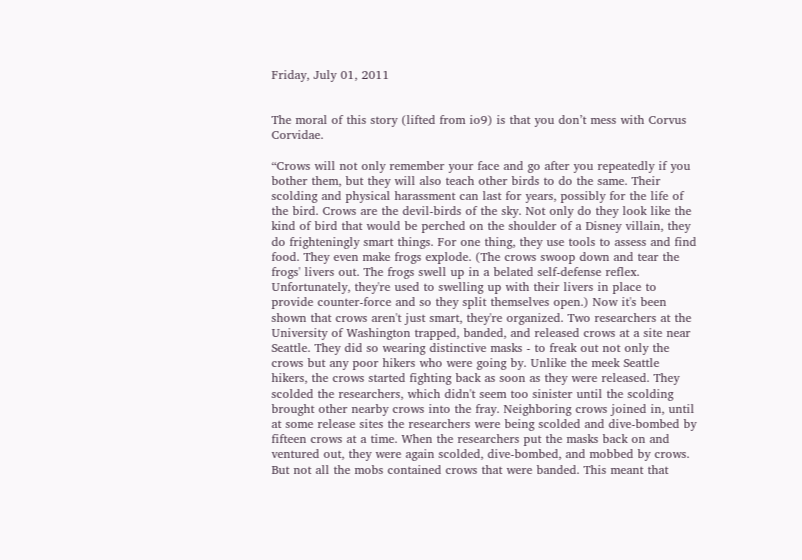Friday, July 01, 2011


The moral of this story (lifted from io9) is that you don’t mess with Corvus Corvidae.

“Crows will not only remember your face and go after you repeatedly if you bother them, but they will also teach other birds to do the same. Their scolding and physical harassment can last for years, possibly for the life of the bird. Crows are the devil-birds of the sky. Not only do they look like the kind of bird that would be perched on the shoulder of a Disney villain, they do frighteningly smart things. For one thing, they use tools to assess and find food. They even make frogs explode. (The crows swoop down and tear the frogs' livers out. The frogs swell up in a belated self-defense reflex. Unfortunately, they're used to swelling up with their livers in place to provide counter-force and so they split themselves open.) Now it's been shown that crows aren't just smart, they're organized. Two researchers at the University of Washington trapped, banded, and released crows at a site near Seattle. They did so wearing distinctive masks - to freak out not only the crows but any poor hikers who were going by. Unlike the meek Seattle hikers, the crows started fighting back as soon as they were released. They scolded the researchers, which didn't seem too sinister until the scolding brought other nearby crows into the fray. Neighboring crows joined in, until at some release sites the researchers were being scolded and dive-bombed by fifteen crows at a time. When the researchers put the masks back on and ventured out, they were again scolded, dive-bombed, and mobbed by crows. But not all the mobs contained crows that were banded. This meant that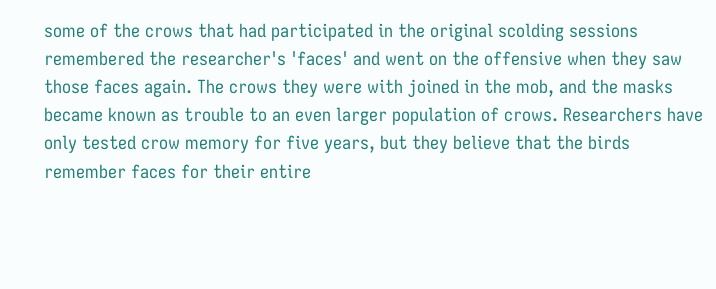some of the crows that had participated in the original scolding sessions remembered the researcher's 'faces' and went on the offensive when they saw those faces again. The crows they were with joined in the mob, and the masks became known as trouble to an even larger population of crows. Researchers have only tested crow memory for five years, but they believe that the birds remember faces for their entire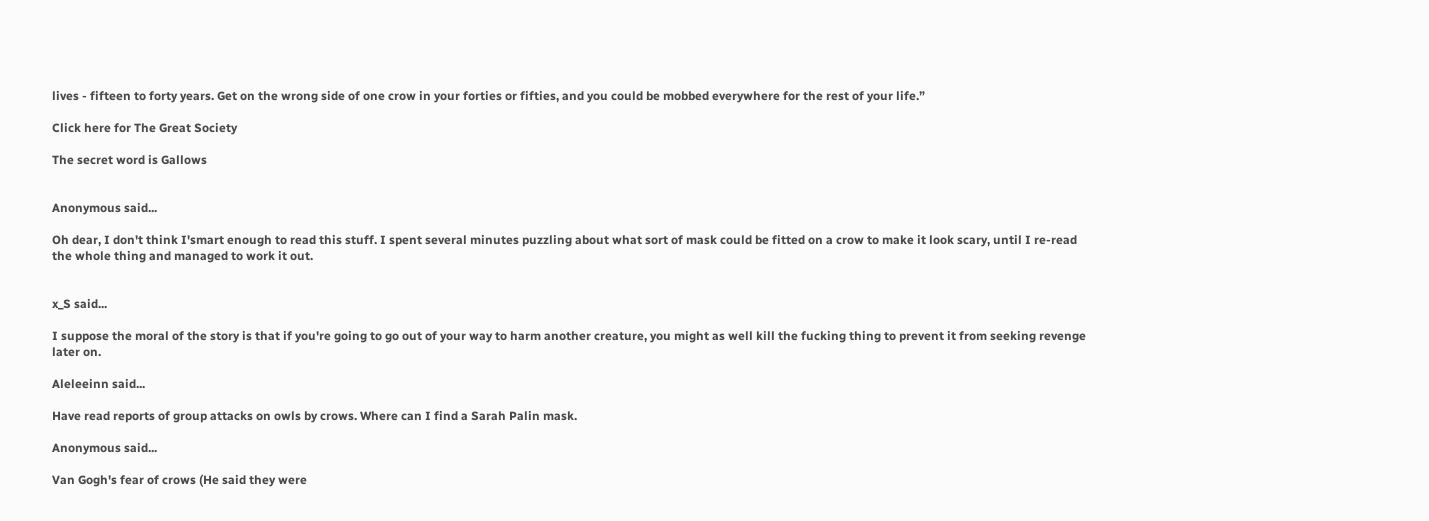lives - fifteen to forty years. Get on the wrong side of one crow in your forties or fifties, and you could be mobbed everywhere for the rest of your life.”

Click here for The Great Society

The secret word is Gallows


Anonymous said...

Oh dear, I don't think I'smart enough to read this stuff. I spent several minutes puzzling about what sort of mask could be fitted on a crow to make it look scary, until I re-read the whole thing and managed to work it out.


x_S said...

I suppose the moral of the story is that if you're going to go out of your way to harm another creature, you might as well kill the fucking thing to prevent it from seeking revenge later on.

Aleleeinn said...

Have read reports of group attacks on owls by crows. Where can I find a Sarah Palin mask.

Anonymous said...

Van Gogh's fear of crows (He said they were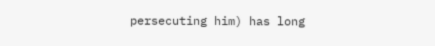persecuting him) has long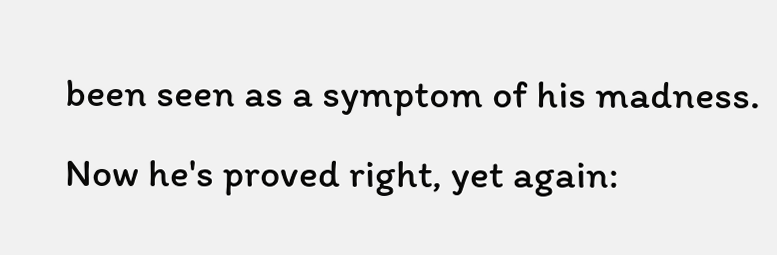been seen as a symptom of his madness. Now he's proved right, yet again: